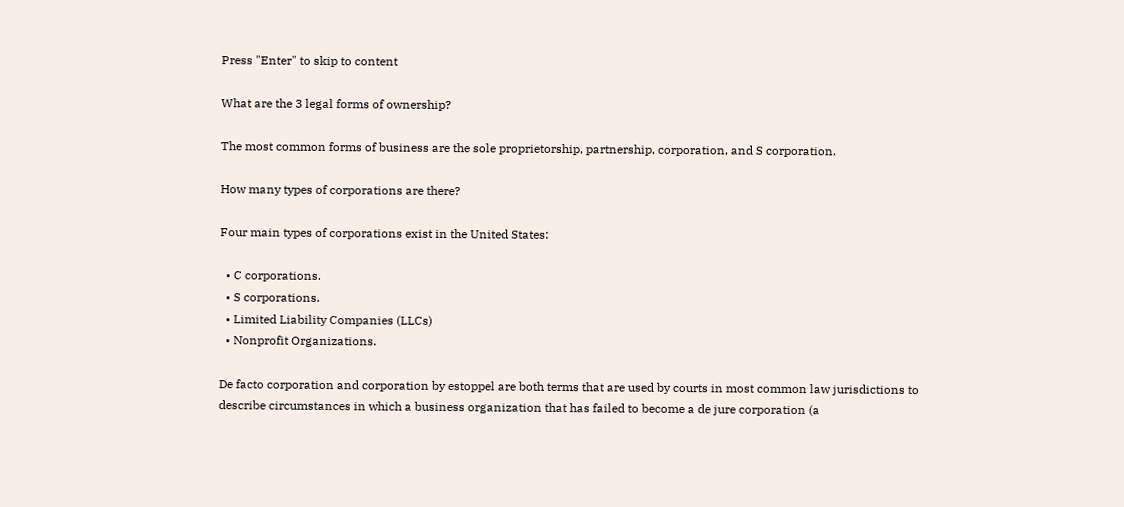Press "Enter" to skip to content

What are the 3 legal forms of ownership?

The most common forms of business are the sole proprietorship, partnership, corporation, and S corporation.

How many types of corporations are there?

Four main types of corporations exist in the United States:

  • C corporations.
  • S corporations.
  • Limited Liability Companies (LLCs)
  • Nonprofit Organizations.

De facto corporation and corporation by estoppel are both terms that are used by courts in most common law jurisdictions to describe circumstances in which a business organization that has failed to become a de jure corporation (a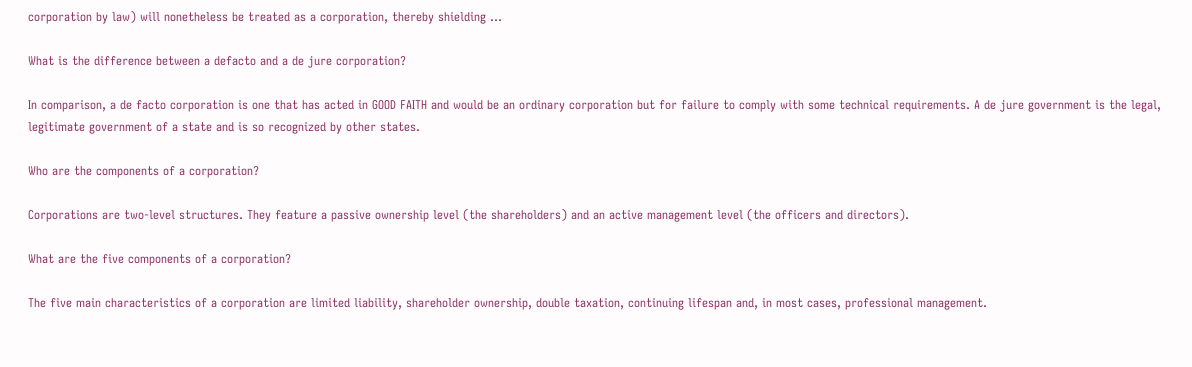corporation by law) will nonetheless be treated as a corporation, thereby shielding …

What is the difference between a defacto and a de jure corporation?

In comparison, a de facto corporation is one that has acted in GOOD FAITH and would be an ordinary corporation but for failure to comply with some technical requirements. A de jure government is the legal, legitimate government of a state and is so recognized by other states.

Who are the components of a corporation?

Corporations are two-level structures. They feature a passive ownership level (the shareholders) and an active management level (the officers and directors).

What are the five components of a corporation?

The five main characteristics of a corporation are limited liability, shareholder ownership, double taxation, continuing lifespan and, in most cases, professional management.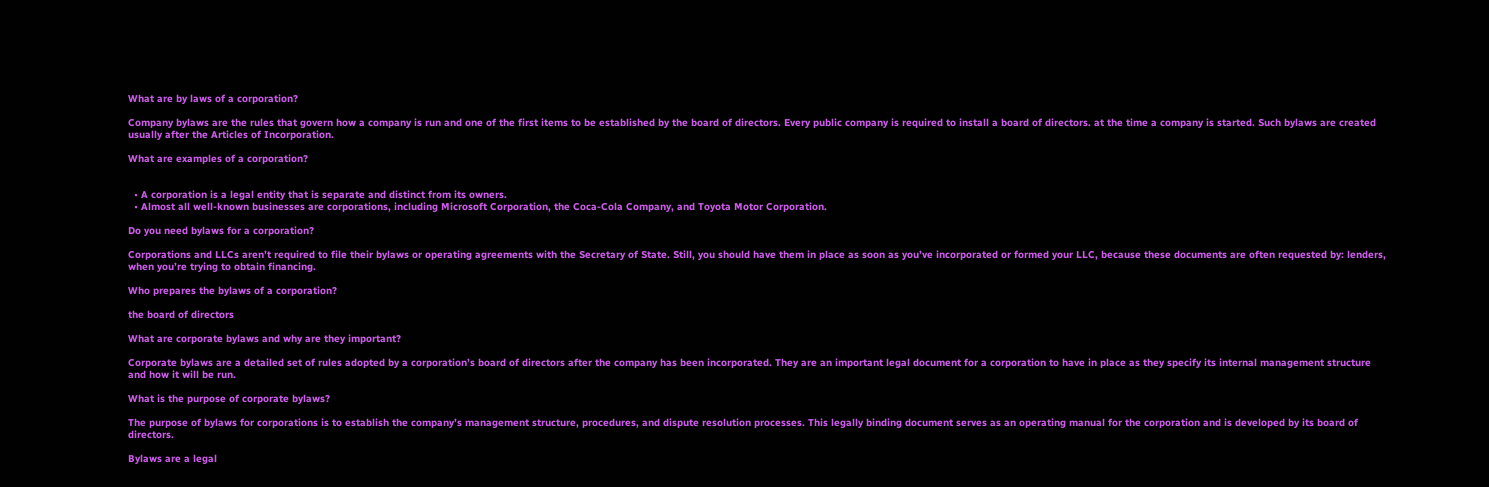What are by laws of a corporation?

Company bylaws are the rules that govern how a company is run and one of the first items to be established by the board of directors. Every public company is required to install a board of directors. at the time a company is started. Such bylaws are created usually after the Articles of Incorporation.

What are examples of a corporation?


  • A corporation is a legal entity that is separate and distinct from its owners.
  • Almost all well-known businesses are corporations, including Microsoft Corporation, the Coca-Cola Company, and Toyota Motor Corporation.

Do you need bylaws for a corporation?

Corporations and LLCs aren’t required to file their bylaws or operating agreements with the Secretary of State. Still, you should have them in place as soon as you’ve incorporated or formed your LLC, because these documents are often requested by: lenders, when you’re trying to obtain financing.

Who prepares the bylaws of a corporation?

the board of directors

What are corporate bylaws and why are they important?

Corporate bylaws are a detailed set of rules adopted by a corporation’s board of directors after the company has been incorporated. They are an important legal document for a corporation to have in place as they specify its internal management structure and how it will be run.

What is the purpose of corporate bylaws?

The purpose of bylaws for corporations is to establish the company’s management structure, procedures, and dispute resolution processes. This legally binding document serves as an operating manual for the corporation and is developed by its board of directors.

Bylaws are a legal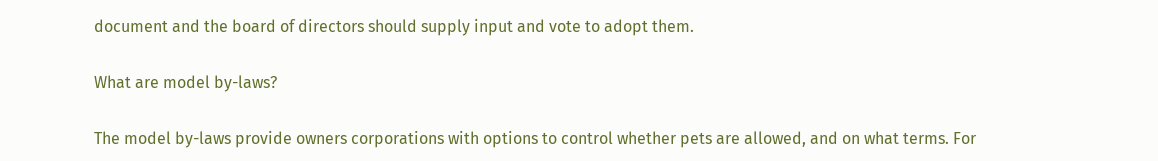document and the board of directors should supply input and vote to adopt them.

What are model by-laws?

The model by-laws provide owners corporations with options to control whether pets are allowed, and on what terms. For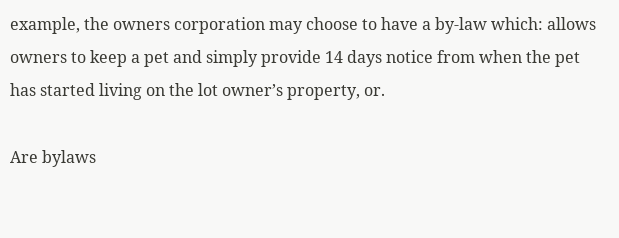example, the owners corporation may choose to have a by-law which: allows owners to keep a pet and simply provide 14 days notice from when the pet has started living on the lot owner’s property, or.

Are bylaws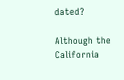dated?

Although the California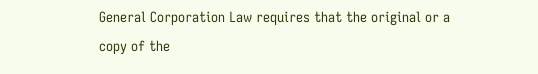General Corporation Law requires that the original or a copy of the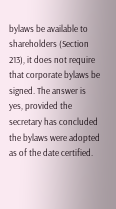bylaws be available to shareholders (Section 213), it does not require that corporate bylaws be signed. The answer is yes, provided the secretary has concluded the bylaws were adopted as of the date certified.